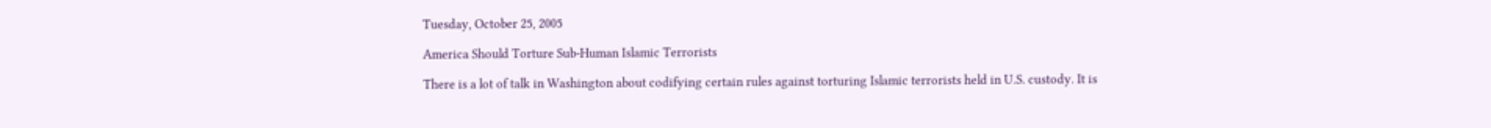Tuesday, October 25, 2005

America Should Torture Sub-Human Islamic Terrorists

There is a lot of talk in Washington about codifying certain rules against torturing Islamic terrorists held in U.S. custody. It is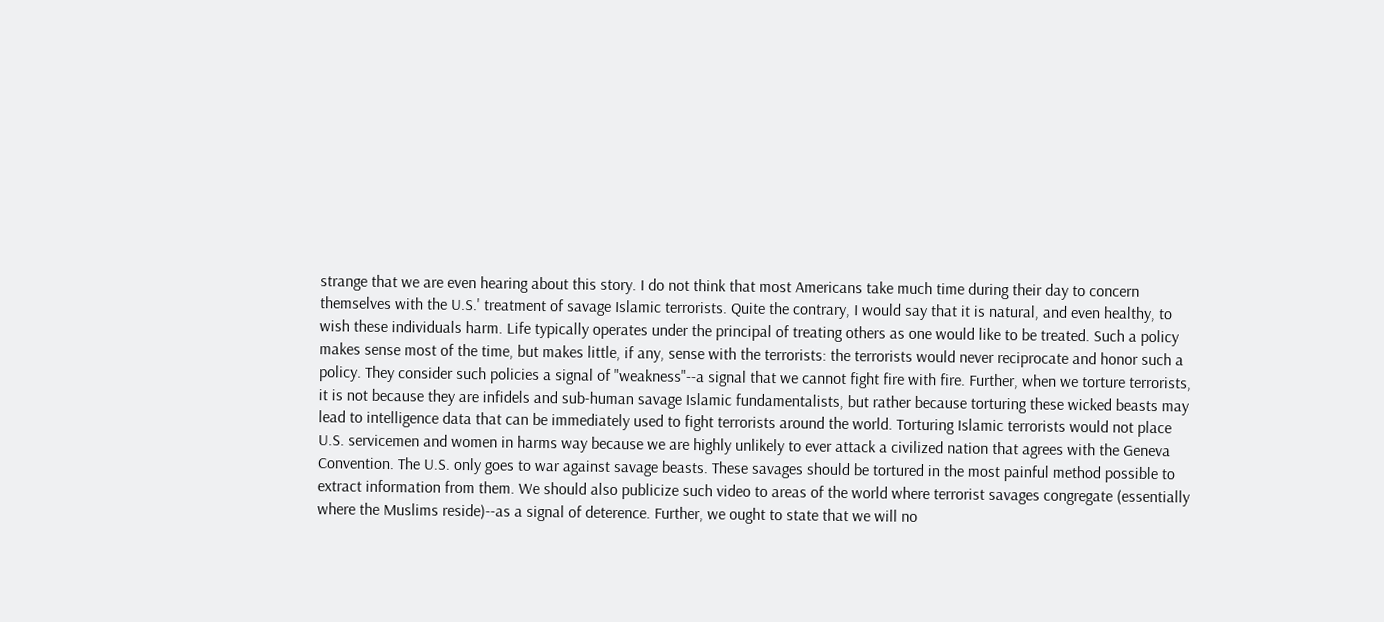strange that we are even hearing about this story. I do not think that most Americans take much time during their day to concern themselves with the U.S.' treatment of savage Islamic terrorists. Quite the contrary, I would say that it is natural, and even healthy, to wish these individuals harm. Life typically operates under the principal of treating others as one would like to be treated. Such a policy makes sense most of the time, but makes little, if any, sense with the terrorists: the terrorists would never reciprocate and honor such a policy. They consider such policies a signal of "weakness"--a signal that we cannot fight fire with fire. Further, when we torture terrorists, it is not because they are infidels and sub-human savage Islamic fundamentalists, but rather because torturing these wicked beasts may lead to intelligence data that can be immediately used to fight terrorists around the world. Torturing Islamic terrorists would not place U.S. servicemen and women in harms way because we are highly unlikely to ever attack a civilized nation that agrees with the Geneva Convention. The U.S. only goes to war against savage beasts. These savages should be tortured in the most painful method possible to extract information from them. We should also publicize such video to areas of the world where terrorist savages congregate (essentially where the Muslims reside)--as a signal of deterence. Further, we ought to state that we will no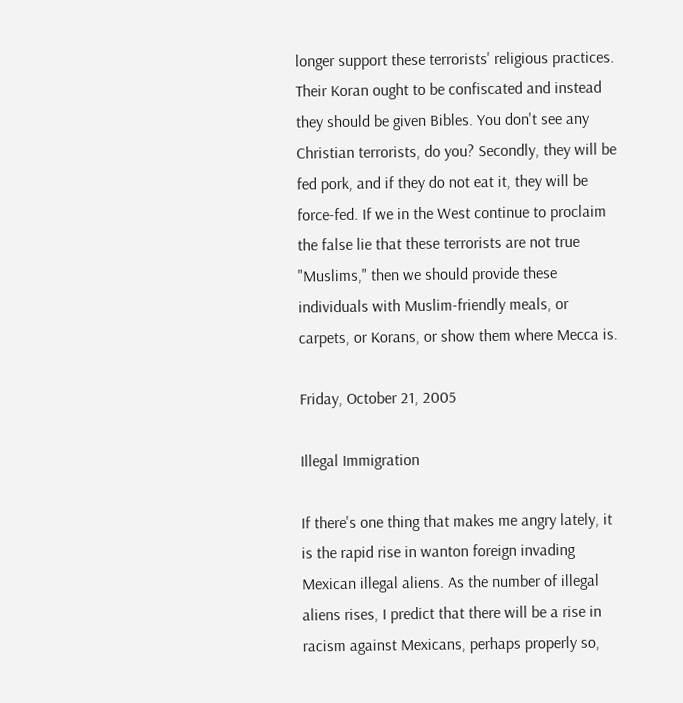longer support these terrorists' religious practices. Their Koran ought to be confiscated and instead they should be given Bibles. You don't see any Christian terrorists, do you? Secondly, they will be fed pork, and if they do not eat it, they will be force-fed. If we in the West continue to proclaim the false lie that these terrorists are not true "Muslims," then we should provide these individuals with Muslim-friendly meals, or carpets, or Korans, or show them where Mecca is.

Friday, October 21, 2005

Illegal Immigration

If there's one thing that makes me angry lately, it is the rapid rise in wanton foreign invading Mexican illegal aliens. As the number of illegal aliens rises, I predict that there will be a rise in racism against Mexicans, perhaps properly so,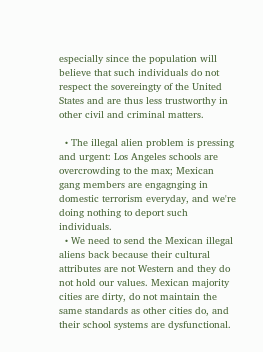especially since the population will believe that such individuals do not respect the sovereingty of the United States and are thus less trustworthy in other civil and criminal matters.

  • The illegal alien problem is pressing and urgent: Los Angeles schools are overcrowding to the max; Mexican gang members are engagnging in domestic terrorism everyday, and we're doing nothing to deport such individuals.
  • We need to send the Mexican illegal aliens back because their cultural attributes are not Western and they do not hold our values. Mexican majority cities are dirty, do not maintain the same standards as other cities do, and their school systems are dysfunctional.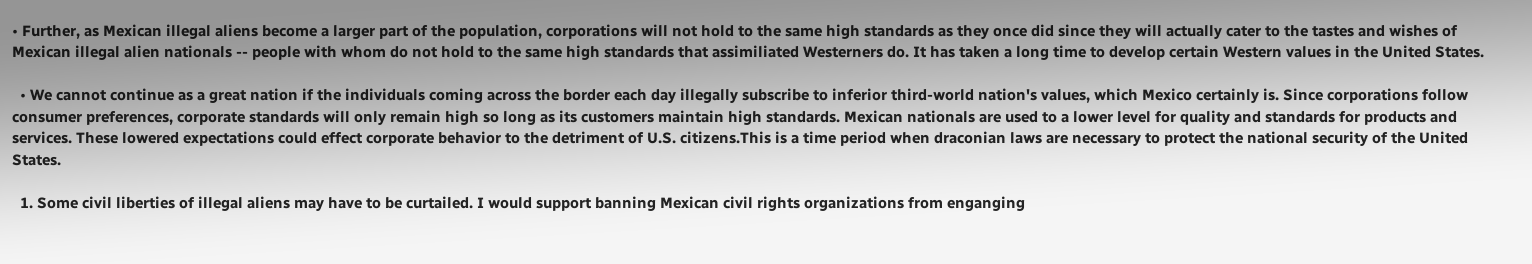• Further, as Mexican illegal aliens become a larger part of the population, corporations will not hold to the same high standards as they once did since they will actually cater to the tastes and wishes of Mexican illegal alien nationals -- people with whom do not hold to the same high standards that assimiliated Westerners do. It has taken a long time to develop certain Western values in the United States.

  • We cannot continue as a great nation if the individuals coming across the border each day illegally subscribe to inferior third-world nation's values, which Mexico certainly is. Since corporations follow consumer preferences, corporate standards will only remain high so long as its customers maintain high standards. Mexican nationals are used to a lower level for quality and standards for products and services. These lowered expectations could effect corporate behavior to the detriment of U.S. citizens.This is a time period when draconian laws are necessary to protect the national security of the United States.

  1. Some civil liberties of illegal aliens may have to be curtailed. I would support banning Mexican civil rights organizations from enganging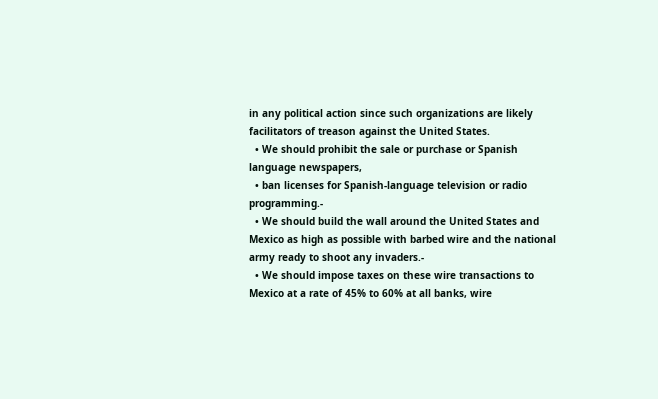in any political action since such organizations are likely facilitators of treason against the United States.
  • We should prohibit the sale or purchase or Spanish language newspapers,
  • ban licenses for Spanish-language television or radio programming.-
  • We should build the wall around the United States and Mexico as high as possible with barbed wire and the national army ready to shoot any invaders.-
  • We should impose taxes on these wire transactions to Mexico at a rate of 45% to 60% at all banks, wire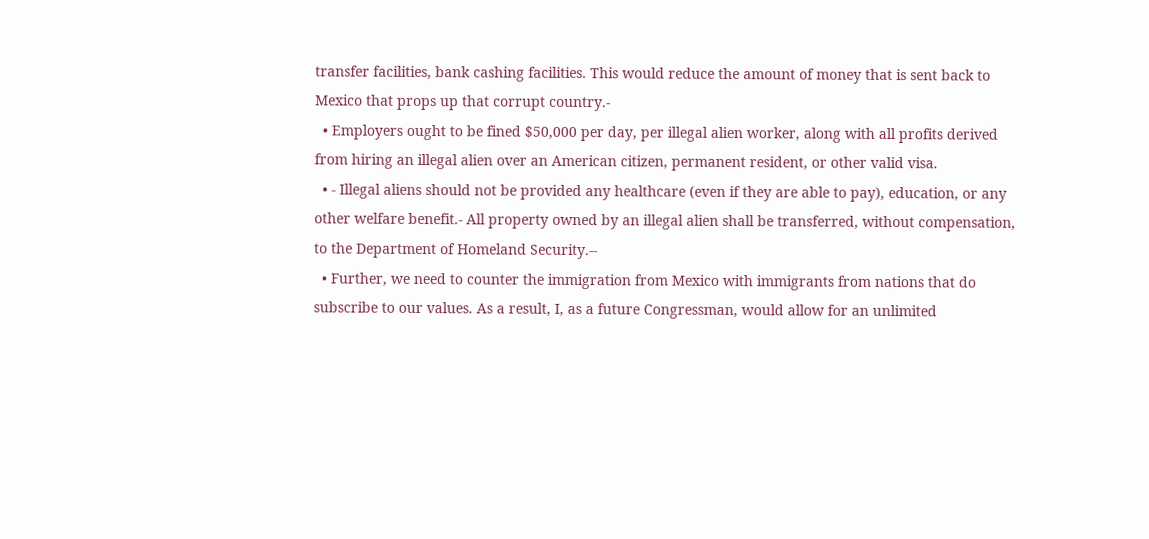transfer facilities, bank cashing facilities. This would reduce the amount of money that is sent back to Mexico that props up that corrupt country.-
  • Employers ought to be fined $50,000 per day, per illegal alien worker, along with all profits derived from hiring an illegal alien over an American citizen, permanent resident, or other valid visa.
  • - Illegal aliens should not be provided any healthcare (even if they are able to pay), education, or any other welfare benefit.- All property owned by an illegal alien shall be transferred, without compensation, to the Department of Homeland Security.--
  • Further, we need to counter the immigration from Mexico with immigrants from nations that do subscribe to our values. As a result, I, as a future Congressman, would allow for an unlimited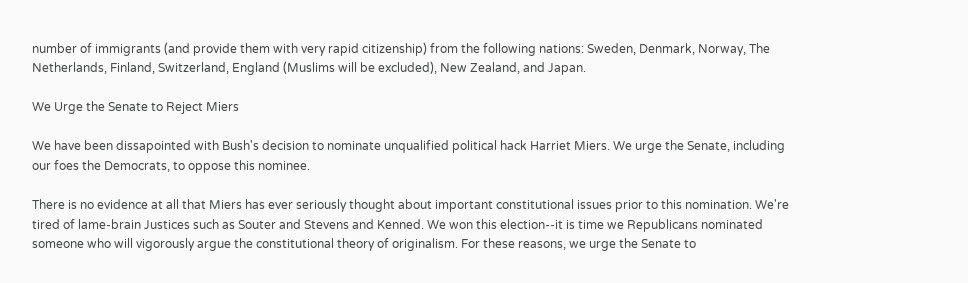number of immigrants (and provide them with very rapid citizenship) from the following nations: Sweden, Denmark, Norway, The Netherlands, Finland, Switzerland, England (Muslims will be excluded), New Zealand, and Japan.

We Urge the Senate to Reject Miers

We have been dissapointed with Bush's decision to nominate unqualified political hack Harriet Miers. We urge the Senate, including our foes the Democrats, to oppose this nominee.

There is no evidence at all that Miers has ever seriously thought about important constitutional issues prior to this nomination. We're tired of lame-brain Justices such as Souter and Stevens and Kenned. We won this election--it is time we Republicans nominated someone who will vigorously argue the constitutional theory of originalism. For these reasons, we urge the Senate to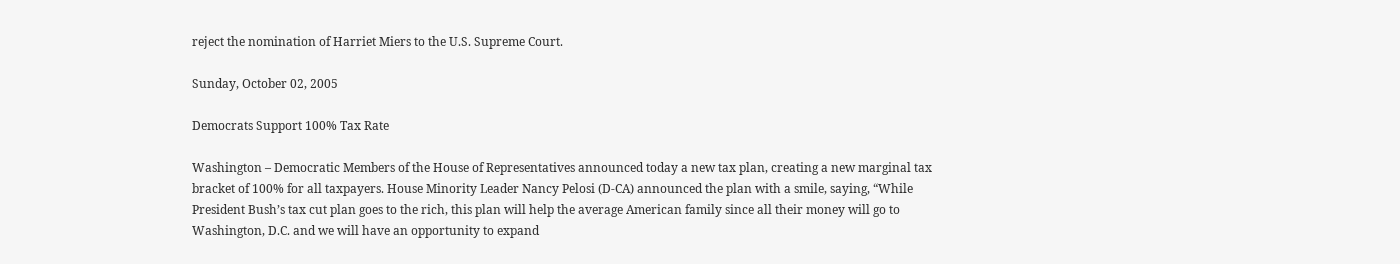reject the nomination of Harriet Miers to the U.S. Supreme Court.

Sunday, October 02, 2005

Democrats Support 100% Tax Rate

Washington – Democratic Members of the House of Representatives announced today a new tax plan, creating a new marginal tax bracket of 100% for all taxpayers. House Minority Leader Nancy Pelosi (D-CA) announced the plan with a smile, saying, “While President Bush’s tax cut plan goes to the rich, this plan will help the average American family since all their money will go to Washington, D.C. and we will have an opportunity to expand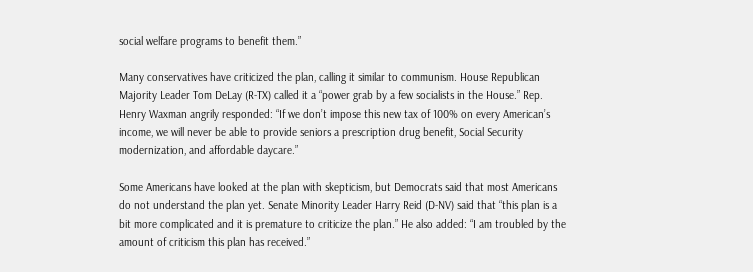social welfare programs to benefit them.”

Many conservatives have criticized the plan, calling it similar to communism. House Republican Majority Leader Tom DeLay (R-TX) called it a “power grab by a few socialists in the House.” Rep. Henry Waxman angrily responded: “If we don’t impose this new tax of 100% on every American’s income, we will never be able to provide seniors a prescription drug benefit, Social Security modernization, and affordable daycare.”

Some Americans have looked at the plan with skepticism, but Democrats said that most Americans do not understand the plan yet. Senate Minority Leader Harry Reid (D-NV) said that “this plan is a bit more complicated and it is premature to criticize the plan.” He also added: “I am troubled by the amount of criticism this plan has received.”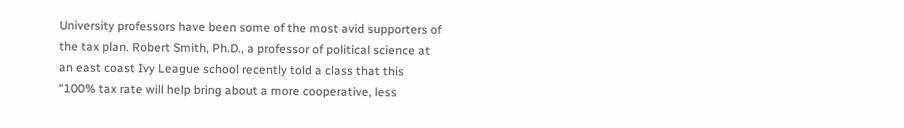University professors have been some of the most avid supporters of the tax plan. Robert Smith, Ph.D., a professor of political science at an east coast Ivy League school recently told a class that this “100% tax rate will help bring about a more cooperative, less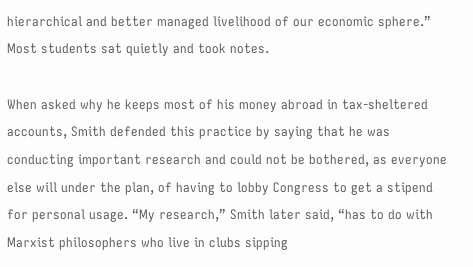hierarchical and better managed livelihood of our economic sphere.” Most students sat quietly and took notes.

When asked why he keeps most of his money abroad in tax-sheltered accounts, Smith defended this practice by saying that he was conducting important research and could not be bothered, as everyone else will under the plan, of having to lobby Congress to get a stipend for personal usage. “My research,” Smith later said, “has to do with Marxist philosophers who live in clubs sipping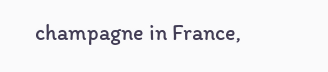champagne in France,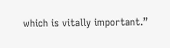which is vitally important.”